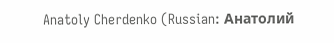Anatoly Cherdenko (Russian: Анатолий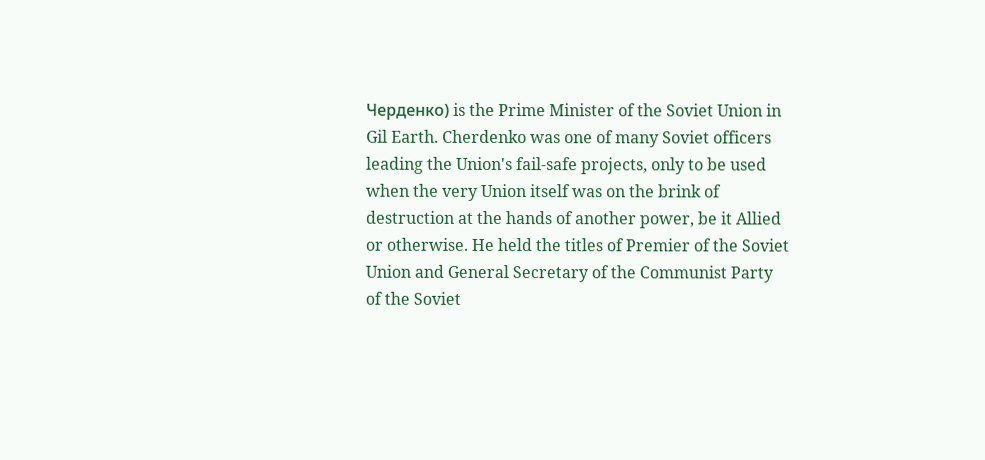Черденко) is the Prime Minister of the Soviet Union in Gil Earth. Cherdenko was one of many Soviet officers leading the Union's fail-safe projects, only to be used when the very Union itself was on the brink of destruction at the hands of another power, be it Allied or otherwise. He held the titles of Premier of the Soviet Union and General Secretary of the Communist Party of the Soviet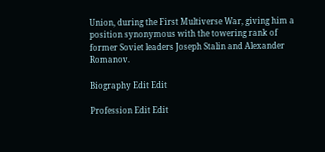Union, during the First Multiverse War, giving him a position synonymous with the towering rank of former Soviet leaders Joseph Stalin and Alexander Romanov.

Biography Edit Edit

Profession Edit Edit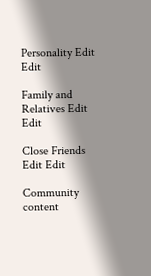Personality Edit Edit

Family and Relatives Edit Edit

Close Friends Edit Edit

Community content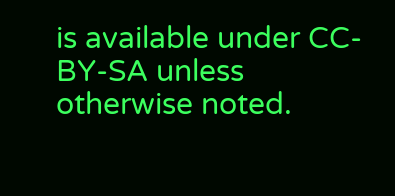is available under CC-BY-SA unless otherwise noted.